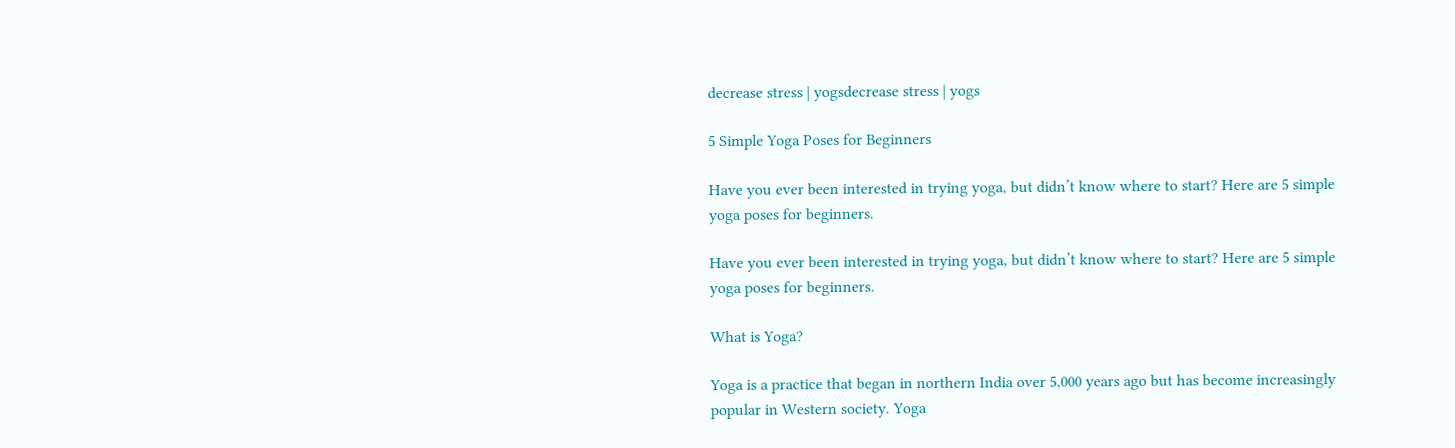decrease stress | yogsdecrease stress | yogs

5 Simple Yoga Poses for Beginners

Have you ever been interested in trying yoga, but didn’t know where to start? Here are 5 simple yoga poses for beginners.

Have you ever been interested in trying yoga, but didn’t know where to start? Here are 5 simple yoga poses for beginners.

What is Yoga?

Yoga is a practice that began in northern India over 5,000 years ago but has become increasingly popular in Western society. Yoga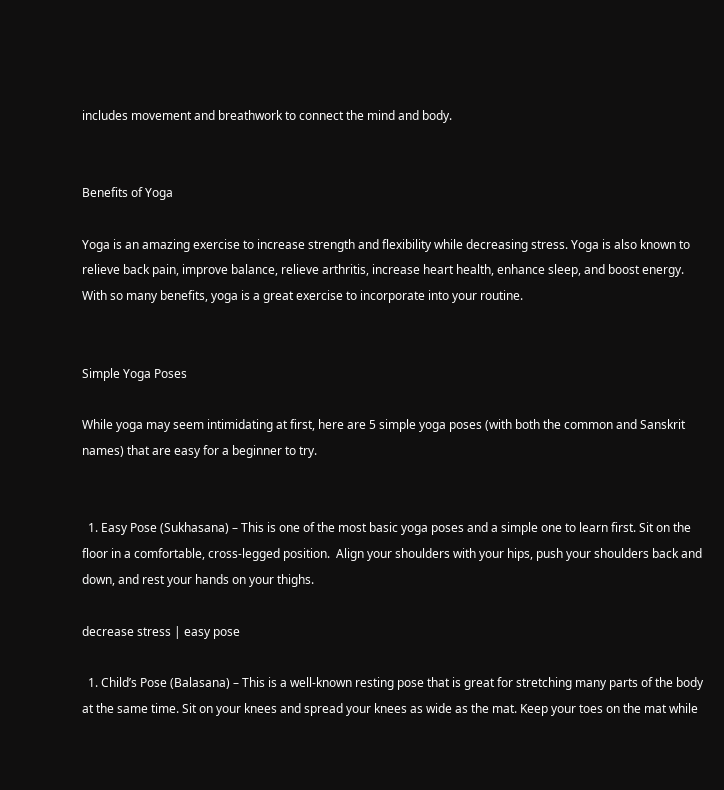includes movement and breathwork to connect the mind and body.


Benefits of Yoga

Yoga is an amazing exercise to increase strength and flexibility while decreasing stress. Yoga is also known to relieve back pain, improve balance, relieve arthritis, increase heart health, enhance sleep, and boost energy. With so many benefits, yoga is a great exercise to incorporate into your routine.


Simple Yoga Poses

While yoga may seem intimidating at first, here are 5 simple yoga poses (with both the common and Sanskrit names) that are easy for a beginner to try.


  1. Easy Pose (Sukhasana) – This is one of the most basic yoga poses and a simple one to learn first. Sit on the floor in a comfortable, cross-legged position.  Align your shoulders with your hips, push your shoulders back and down, and rest your hands on your thighs.

decrease stress | easy pose

  1. Child’s Pose (Balasana) – This is a well-known resting pose that is great for stretching many parts of the body at the same time. Sit on your knees and spread your knees as wide as the mat. Keep your toes on the mat while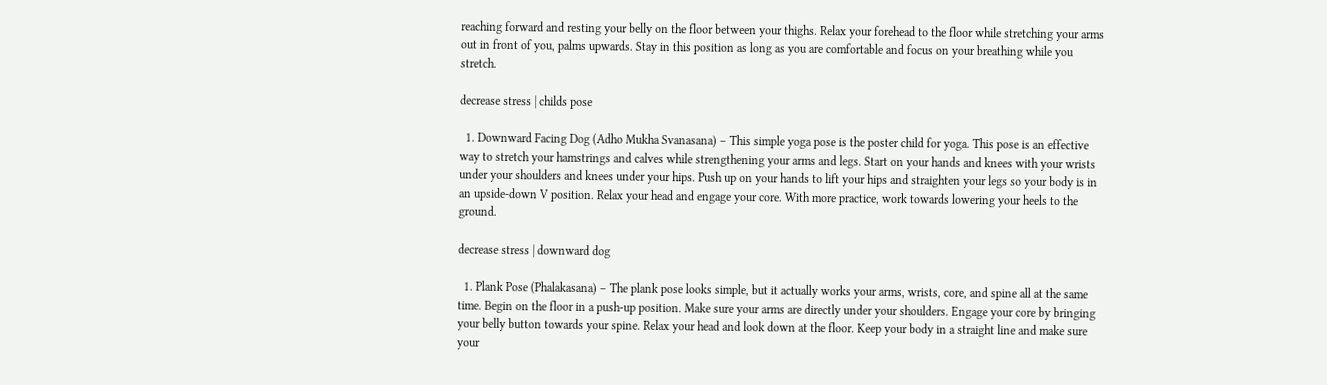reaching forward and resting your belly on the floor between your thighs. Relax your forehead to the floor while stretching your arms out in front of you, palms upwards. Stay in this position as long as you are comfortable and focus on your breathing while you stretch.

decrease stress | childs pose

  1. Downward Facing Dog (Adho Mukha Svanasana) – This simple yoga pose is the poster child for yoga. This pose is an effective way to stretch your hamstrings and calves while strengthening your arms and legs. Start on your hands and knees with your wrists under your shoulders and knees under your hips. Push up on your hands to lift your hips and straighten your legs so your body is in an upside-down V position. Relax your head and engage your core. With more practice, work towards lowering your heels to the ground.

decrease stress | downward dog

  1. Plank Pose (Phalakasana) – The plank pose looks simple, but it actually works your arms, wrists, core, and spine all at the same time. Begin on the floor in a push-up position. Make sure your arms are directly under your shoulders. Engage your core by bringing your belly button towards your spine. Relax your head and look down at the floor. Keep your body in a straight line and make sure your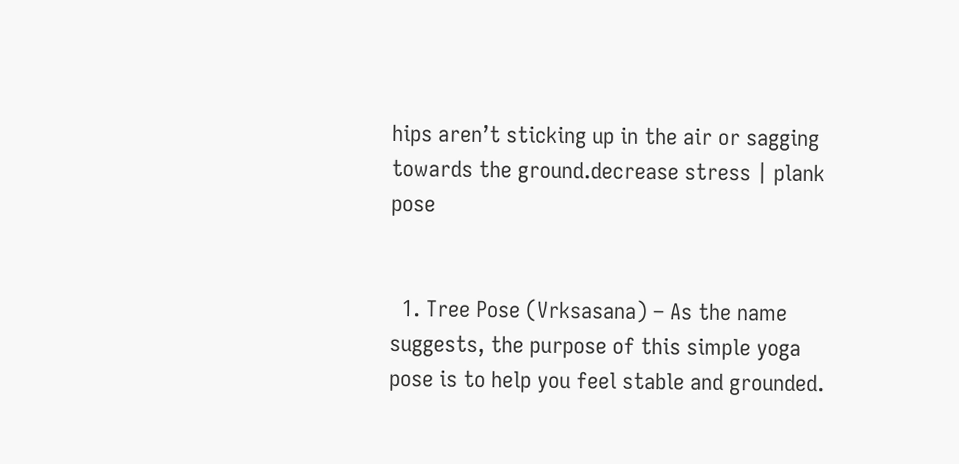hips aren’t sticking up in the air or sagging towards the ground.decrease stress | plank pose


  1. Tree Pose (Vrksasana) – As the name suggests, the purpose of this simple yoga pose is to help you feel stable and grounded.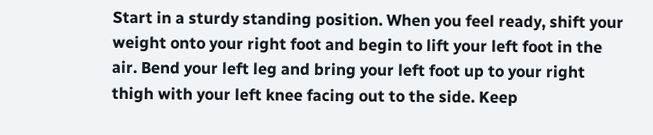Start in a sturdy standing position. When you feel ready, shift your weight onto your right foot and begin to lift your left foot in the air. Bend your left leg and bring your left foot up to your right thigh with your left knee facing out to the side. Keep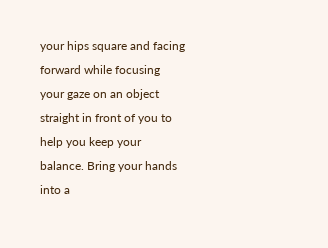your hips square and facing forward while focusing your gaze on an object straight in front of you to help you keep your balance. Bring your hands into a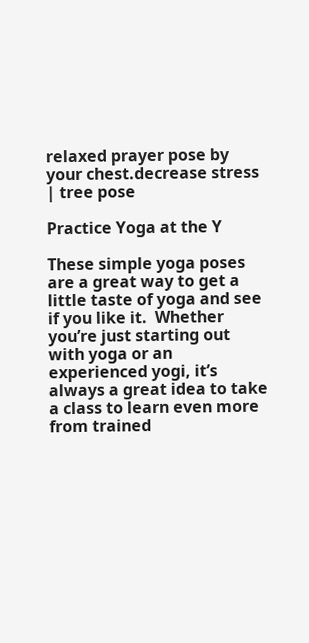relaxed prayer pose by your chest.decrease stress | tree pose

Practice Yoga at the Y

These simple yoga poses are a great way to get a little taste of yoga and see if you like it.  Whether you’re just starting out with yoga or an experienced yogi, it’s always a great idea to take a class to learn even more from trained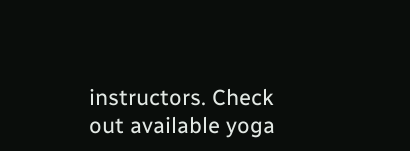instructors. Check out available yoga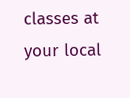classes at your local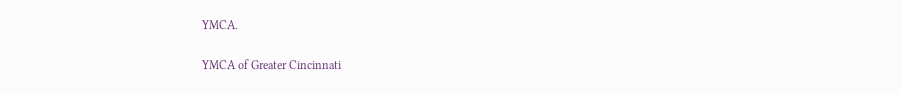YMCA.

YMCA of Greater Cincinnati